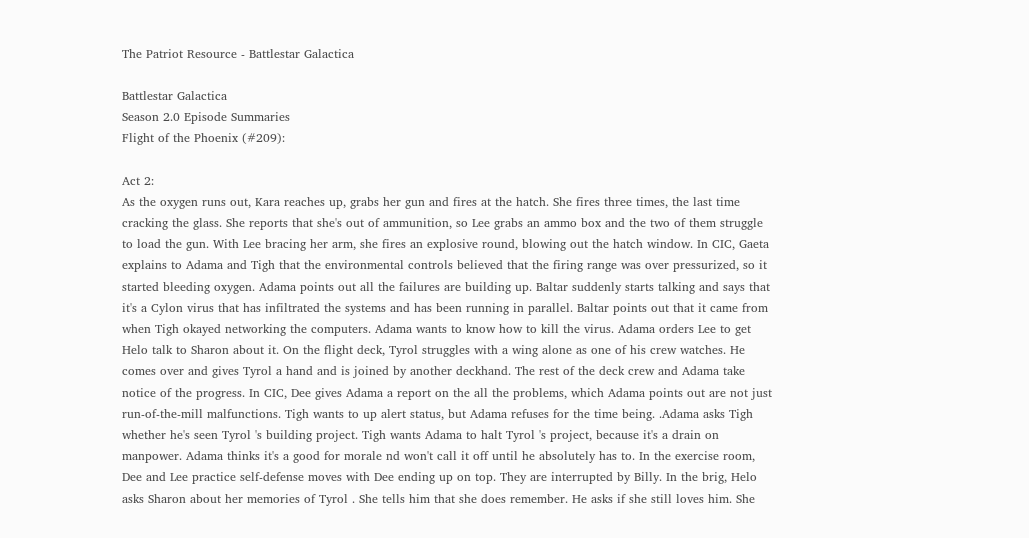The Patriot Resource - Battlestar Galactica

Battlestar Galactica
Season 2.0 Episode Summaries
Flight of the Phoenix (#209):

Act 2:
As the oxygen runs out, Kara reaches up, grabs her gun and fires at the hatch. She fires three times, the last time cracking the glass. She reports that she's out of ammunition, so Lee grabs an ammo box and the two of them struggle to load the gun. With Lee bracing her arm, she fires an explosive round, blowing out the hatch window. In CIC, Gaeta explains to Adama and Tigh that the environmental controls believed that the firing range was over pressurized, so it started bleeding oxygen. Adama points out all the failures are building up. Baltar suddenly starts talking and says that it's a Cylon virus that has infiltrated the systems and has been running in parallel. Baltar points out that it came from when Tigh okayed networking the computers. Adama wants to know how to kill the virus. Adama orders Lee to get Helo talk to Sharon about it. On the flight deck, Tyrol struggles with a wing alone as one of his crew watches. He comes over and gives Tyrol a hand and is joined by another deckhand. The rest of the deck crew and Adama take notice of the progress. In CIC, Dee gives Adama a report on the all the problems, which Adama points out are not just run-of-the-mill malfunctions. Tigh wants to up alert status, but Adama refuses for the time being. .Adama asks Tigh whether he's seen Tyrol 's building project. Tigh wants Adama to halt Tyrol 's project, because it's a drain on manpower. Adama thinks it's a good for morale nd won't call it off until he absolutely has to. In the exercise room, Dee and Lee practice self-defense moves with Dee ending up on top. They are interrupted by Billy. In the brig, Helo asks Sharon about her memories of Tyrol . She tells him that she does remember. He asks if she still loves him. She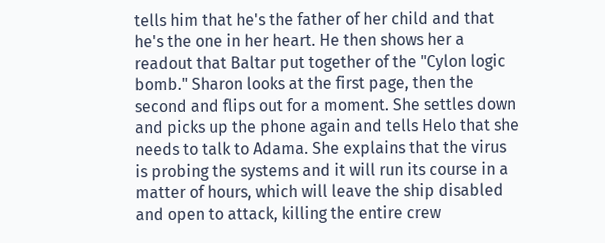tells him that he's the father of her child and that he's the one in her heart. He then shows her a readout that Baltar put together of the "Cylon logic bomb." Sharon looks at the first page, then the second and flips out for a moment. She settles down and picks up the phone again and tells Helo that she needs to talk to Adama. She explains that the virus is probing the systems and it will run its course in a matter of hours, which will leave the ship disabled and open to attack, killing the entire crew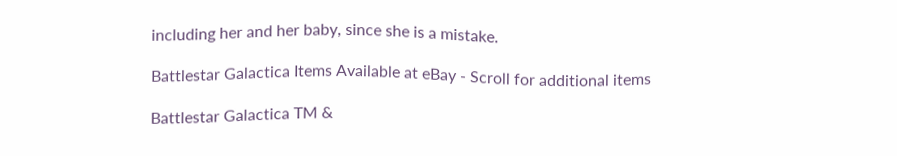including her and her baby, since she is a mistake.

Battlestar Galactica Items Available at eBay - Scroll for additional items

Battlestar Galactica TM &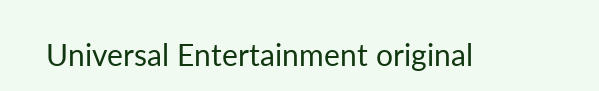Universal Entertainment original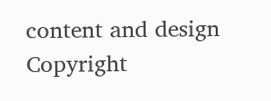content and design Copyright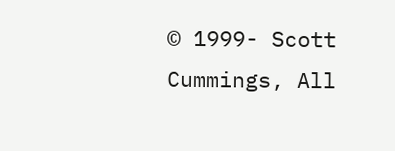© 1999- Scott Cummings, All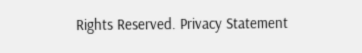Rights Reserved. Privacy Statement